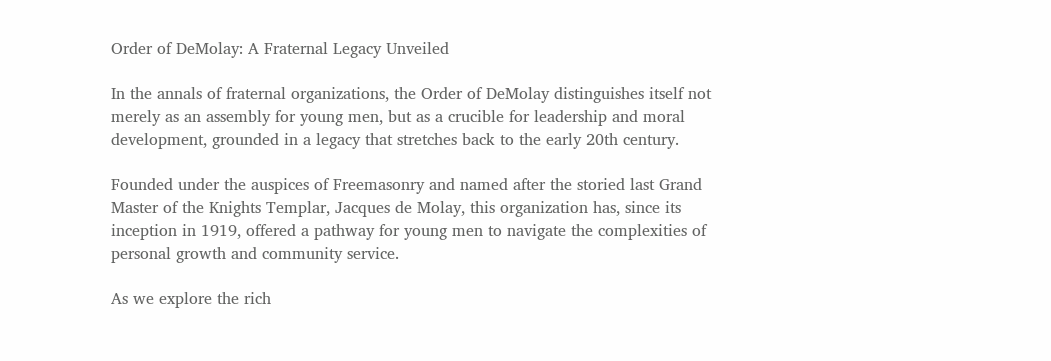Order of DeMolay: A Fraternal Legacy Unveiled

In the annals of fraternal organizations, the Order of DeMolay distinguishes itself not merely as an assembly for young men, but as a crucible for leadership and moral development, grounded in a legacy that stretches back to the early 20th century.

Founded under the auspices of Freemasonry and named after the storied last Grand Master of the Knights Templar, Jacques de Molay, this organization has, since its inception in 1919, offered a pathway for young men to navigate the complexities of personal growth and community service.

As we explore the rich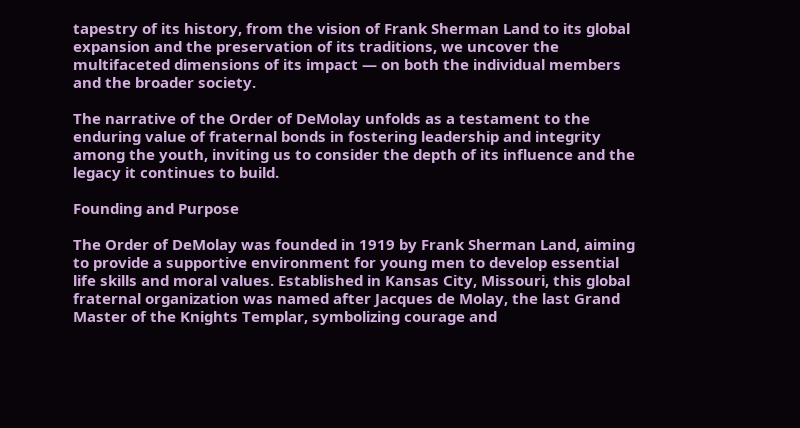tapestry of its history, from the vision of Frank Sherman Land to its global expansion and the preservation of its traditions, we uncover the multifaceted dimensions of its impact — on both the individual members and the broader society.

The narrative of the Order of DeMolay unfolds as a testament to the enduring value of fraternal bonds in fostering leadership and integrity among the youth, inviting us to consider the depth of its influence and the legacy it continues to build.

Founding and Purpose

The Order of DeMolay was founded in 1919 by Frank Sherman Land, aiming to provide a supportive environment for young men to develop essential life skills and moral values. Established in Kansas City, Missouri, this global fraternal organization was named after Jacques de Molay, the last Grand Master of the Knights Templar, symbolizing courage and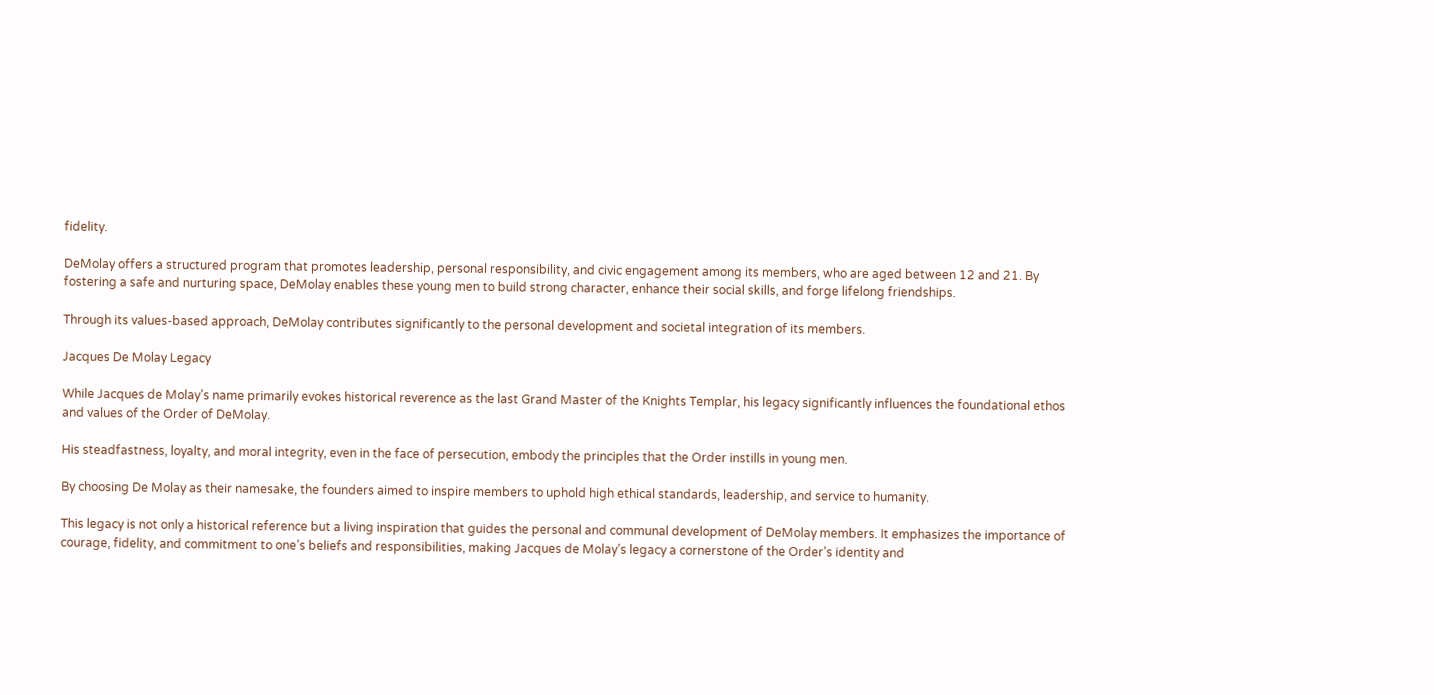fidelity.

DeMolay offers a structured program that promotes leadership, personal responsibility, and civic engagement among its members, who are aged between 12 and 21. By fostering a safe and nurturing space, DeMolay enables these young men to build strong character, enhance their social skills, and forge lifelong friendships.

Through its values-based approach, DeMolay contributes significantly to the personal development and societal integration of its members.

Jacques De Molay Legacy

While Jacques de Molay’s name primarily evokes historical reverence as the last Grand Master of the Knights Templar, his legacy significantly influences the foundational ethos and values of the Order of DeMolay.

His steadfastness, loyalty, and moral integrity, even in the face of persecution, embody the principles that the Order instills in young men.

By choosing De Molay as their namesake, the founders aimed to inspire members to uphold high ethical standards, leadership, and service to humanity.

This legacy is not only a historical reference but a living inspiration that guides the personal and communal development of DeMolay members. It emphasizes the importance of courage, fidelity, and commitment to one’s beliefs and responsibilities, making Jacques de Molay’s legacy a cornerstone of the Order’s identity and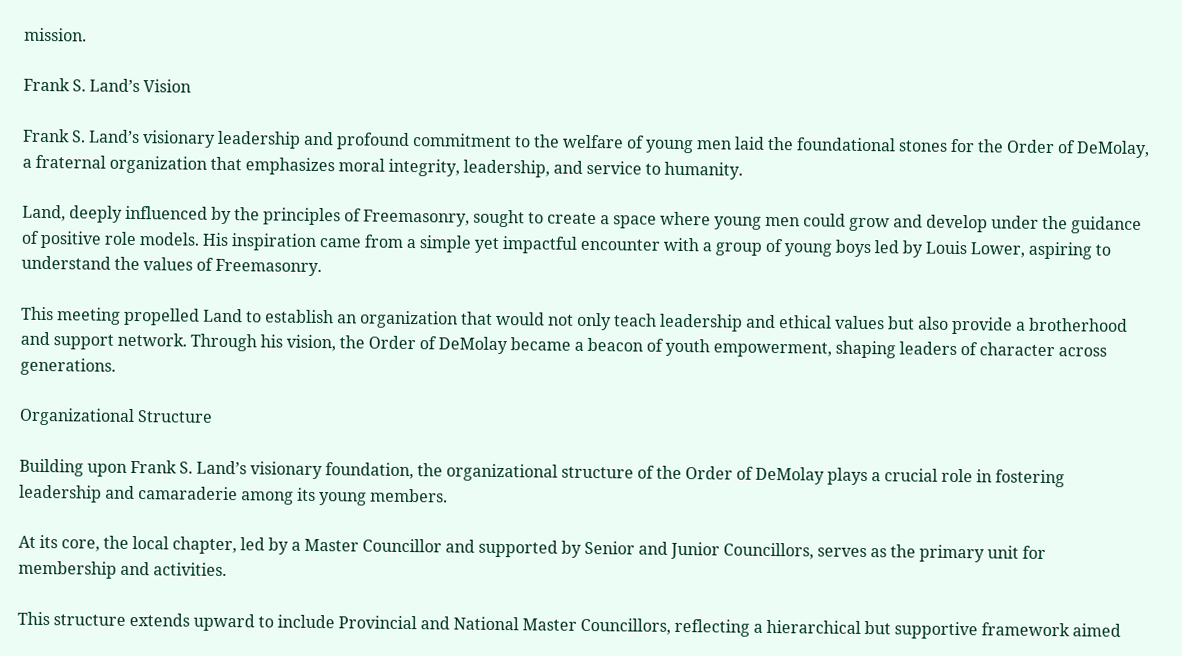mission.

Frank S. Land’s Vision

Frank S. Land’s visionary leadership and profound commitment to the welfare of young men laid the foundational stones for the Order of DeMolay, a fraternal organization that emphasizes moral integrity, leadership, and service to humanity.

Land, deeply influenced by the principles of Freemasonry, sought to create a space where young men could grow and develop under the guidance of positive role models. His inspiration came from a simple yet impactful encounter with a group of young boys led by Louis Lower, aspiring to understand the values of Freemasonry.

This meeting propelled Land to establish an organization that would not only teach leadership and ethical values but also provide a brotherhood and support network. Through his vision, the Order of DeMolay became a beacon of youth empowerment, shaping leaders of character across generations.

Organizational Structure

Building upon Frank S. Land’s visionary foundation, the organizational structure of the Order of DeMolay plays a crucial role in fostering leadership and camaraderie among its young members.

At its core, the local chapter, led by a Master Councillor and supported by Senior and Junior Councillors, serves as the primary unit for membership and activities.

This structure extends upward to include Provincial and National Master Councillors, reflecting a hierarchical but supportive framework aimed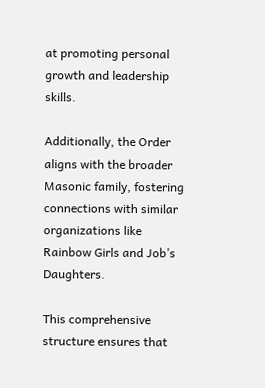at promoting personal growth and leadership skills.

Additionally, the Order aligns with the broader Masonic family, fostering connections with similar organizations like Rainbow Girls and Job’s Daughters.

This comprehensive structure ensures that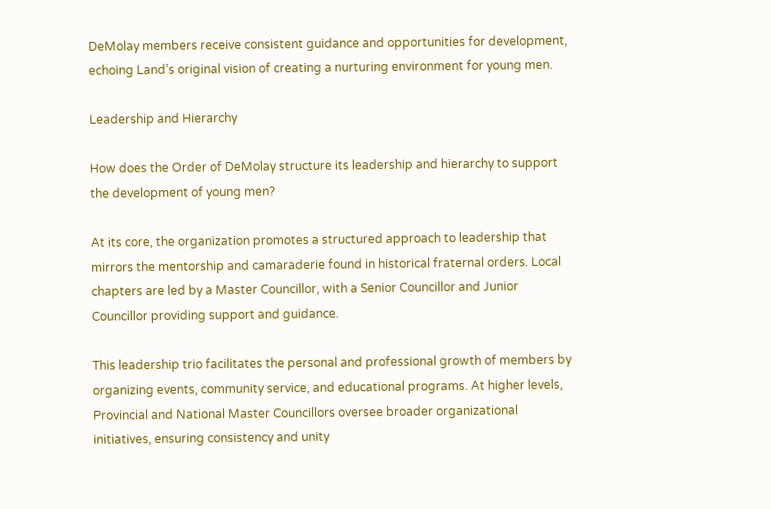DeMolay members receive consistent guidance and opportunities for development, echoing Land’s original vision of creating a nurturing environment for young men.

Leadership and Hierarchy

How does the Order of DeMolay structure its leadership and hierarchy to support the development of young men?

At its core, the organization promotes a structured approach to leadership that mirrors the mentorship and camaraderie found in historical fraternal orders. Local chapters are led by a Master Councillor, with a Senior Councillor and Junior Councillor providing support and guidance.

This leadership trio facilitates the personal and professional growth of members by organizing events, community service, and educational programs. At higher levels, Provincial and National Master Councillors oversee broader organizational initiatives, ensuring consistency and unity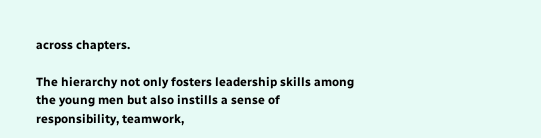across chapters.

The hierarchy not only fosters leadership skills among the young men but also instills a sense of responsibility, teamwork,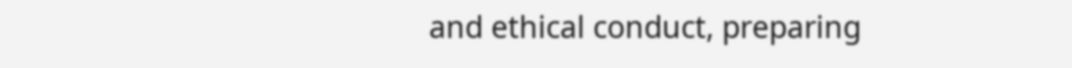and ethical conduct, preparing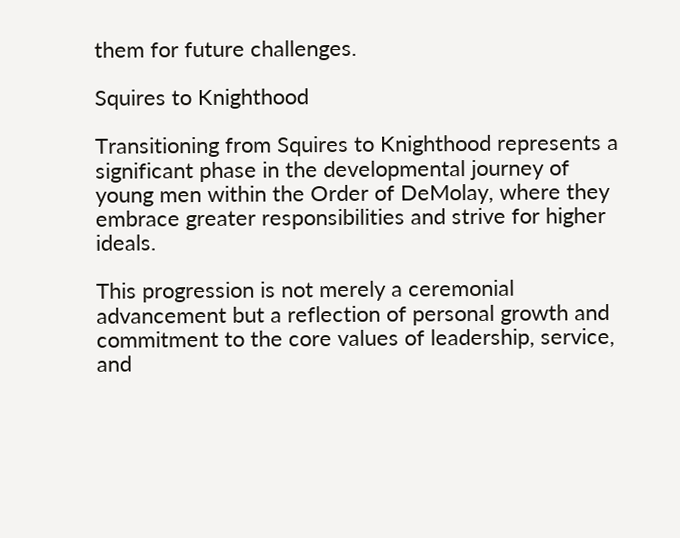them for future challenges.

Squires to Knighthood

Transitioning from Squires to Knighthood represents a significant phase in the developmental journey of young men within the Order of DeMolay, where they embrace greater responsibilities and strive for higher ideals.

This progression is not merely a ceremonial advancement but a reflection of personal growth and commitment to the core values of leadership, service, and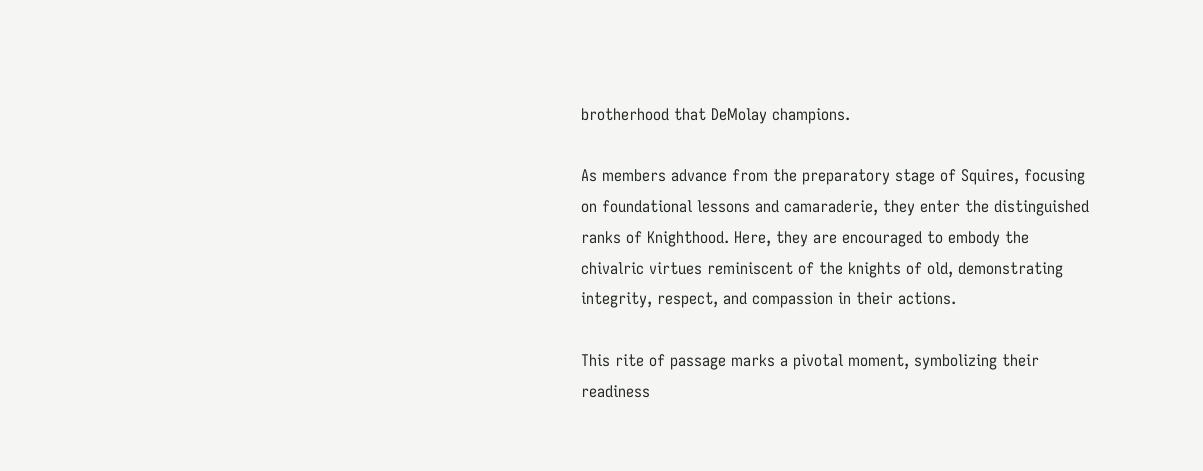brotherhood that DeMolay champions.

As members advance from the preparatory stage of Squires, focusing on foundational lessons and camaraderie, they enter the distinguished ranks of Knighthood. Here, they are encouraged to embody the chivalric virtues reminiscent of the knights of old, demonstrating integrity, respect, and compassion in their actions.

This rite of passage marks a pivotal moment, symbolizing their readiness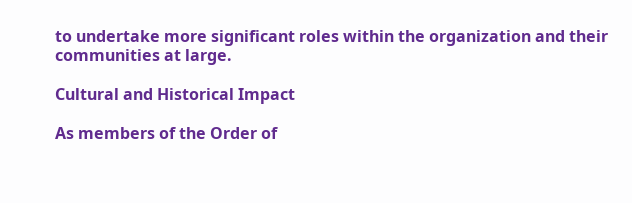to undertake more significant roles within the organization and their communities at large.

Cultural and Historical Impact

As members of the Order of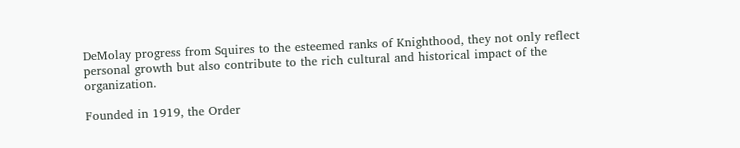DeMolay progress from Squires to the esteemed ranks of Knighthood, they not only reflect personal growth but also contribute to the rich cultural and historical impact of the organization.

Founded in 1919, the Order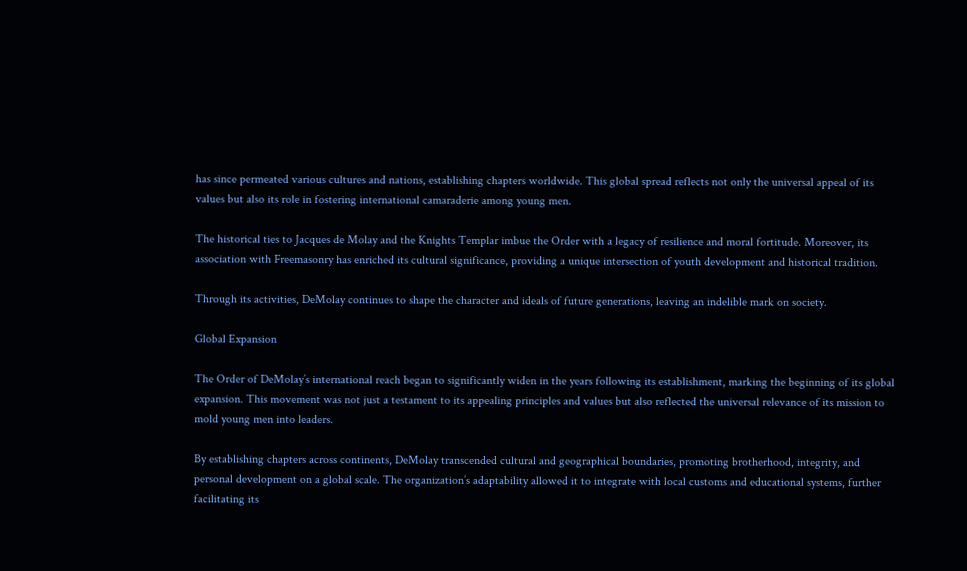has since permeated various cultures and nations, establishing chapters worldwide. This global spread reflects not only the universal appeal of its values but also its role in fostering international camaraderie among young men.

The historical ties to Jacques de Molay and the Knights Templar imbue the Order with a legacy of resilience and moral fortitude. Moreover, its association with Freemasonry has enriched its cultural significance, providing a unique intersection of youth development and historical tradition.

Through its activities, DeMolay continues to shape the character and ideals of future generations, leaving an indelible mark on society.

Global Expansion

The Order of DeMolay’s international reach began to significantly widen in the years following its establishment, marking the beginning of its global expansion. This movement was not just a testament to its appealing principles and values but also reflected the universal relevance of its mission to mold young men into leaders.

By establishing chapters across continents, DeMolay transcended cultural and geographical boundaries, promoting brotherhood, integrity, and personal development on a global scale. The organization’s adaptability allowed it to integrate with local customs and educational systems, further facilitating its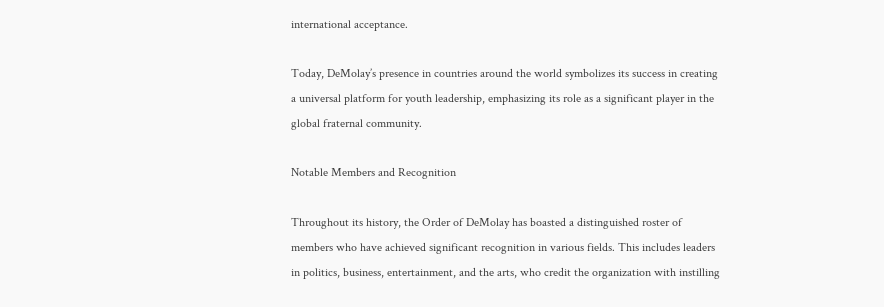international acceptance.

Today, DeMolay’s presence in countries around the world symbolizes its success in creating a universal platform for youth leadership, emphasizing its role as a significant player in the global fraternal community.

Notable Members and Recognition

Throughout its history, the Order of DeMolay has boasted a distinguished roster of members who have achieved significant recognition in various fields. This includes leaders in politics, business, entertainment, and the arts, who credit the organization with instilling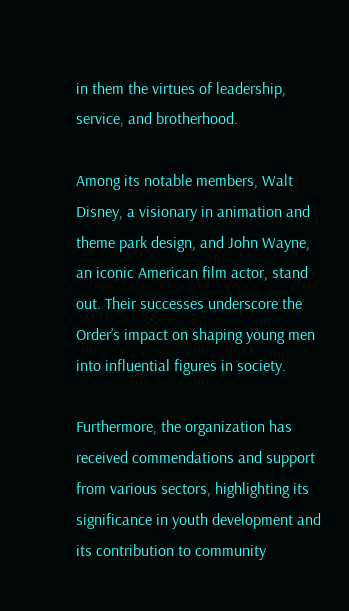in them the virtues of leadership, service, and brotherhood.

Among its notable members, Walt Disney, a visionary in animation and theme park design, and John Wayne, an iconic American film actor, stand out. Their successes underscore the Order’s impact on shaping young men into influential figures in society.

Furthermore, the organization has received commendations and support from various sectors, highlighting its significance in youth development and its contribution to community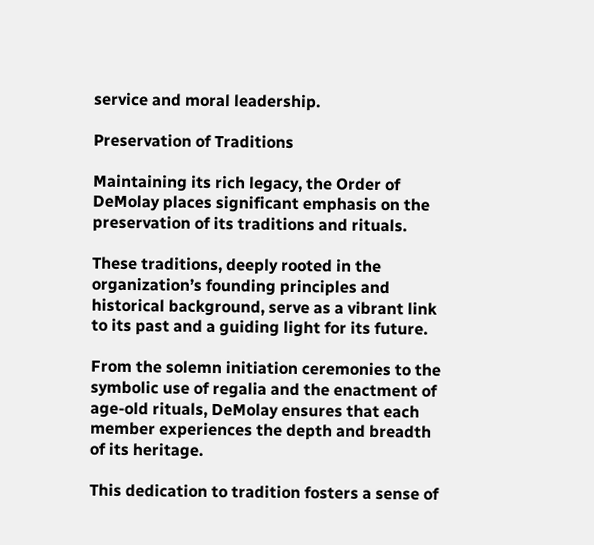service and moral leadership.

Preservation of Traditions

Maintaining its rich legacy, the Order of DeMolay places significant emphasis on the preservation of its traditions and rituals.

These traditions, deeply rooted in the organization’s founding principles and historical background, serve as a vibrant link to its past and a guiding light for its future.

From the solemn initiation ceremonies to the symbolic use of regalia and the enactment of age-old rituals, DeMolay ensures that each member experiences the depth and breadth of its heritage.

This dedication to tradition fosters a sense of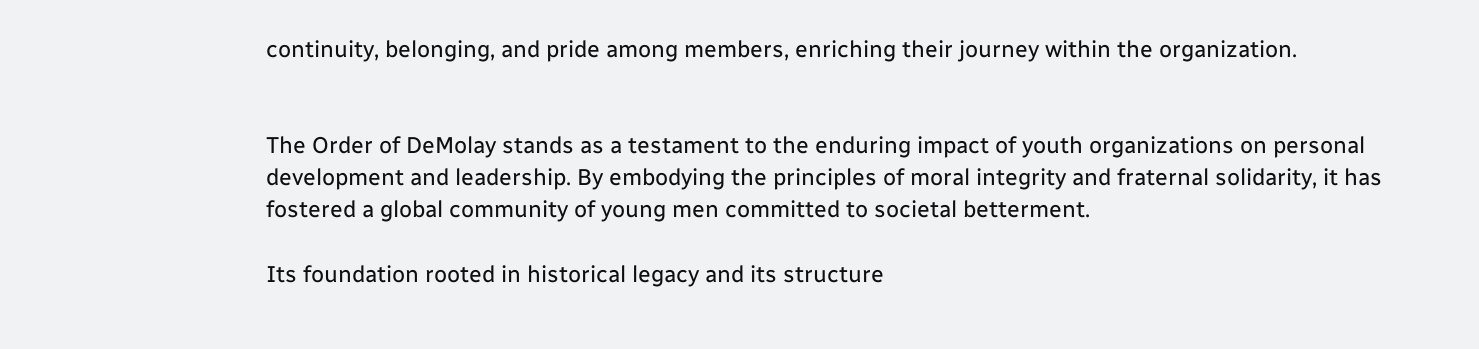continuity, belonging, and pride among members, enriching their journey within the organization.


The Order of DeMolay stands as a testament to the enduring impact of youth organizations on personal development and leadership. By embodying the principles of moral integrity and fraternal solidarity, it has fostered a global community of young men committed to societal betterment.

Its foundation rooted in historical legacy and its structure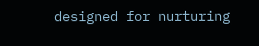designed for nurturing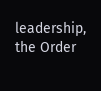leadership, the Order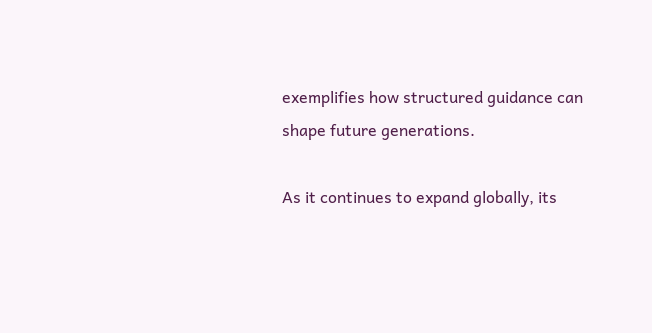exemplifies how structured guidance can shape future generations.

As it continues to expand globally, its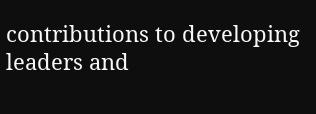contributions to developing leaders and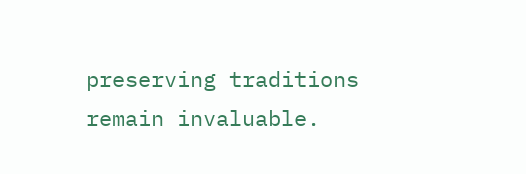preserving traditions remain invaluable.